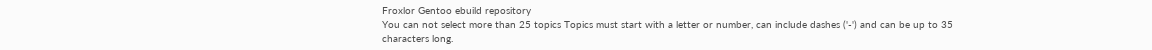Froxlor Gentoo ebuild repository
You can not select more than 25 topics Topics must start with a letter or number, can include dashes ('-') and can be up to 35 characters long.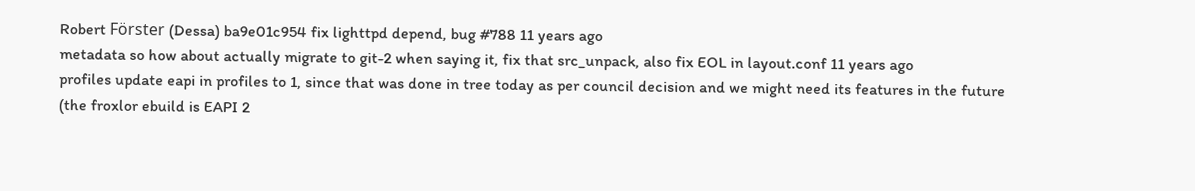Robert Förster (Dessa) ba9e01c954 fix lighttpd depend, bug #788 11 years ago
metadata so how about actually migrate to git-2 when saying it, fix that src_unpack, also fix EOL in layout.conf 11 years ago
profiles update eapi in profiles to 1, since that was done in tree today as per council decision and we might need its features in the future (the froxlor ebuild is EAPI 2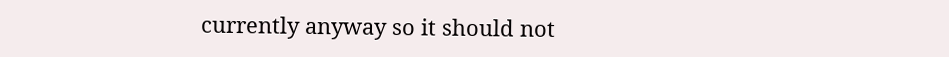currently anyway so it should not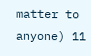matter to anyone) 11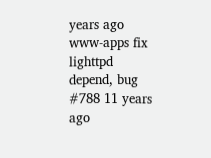years ago
www-apps fix lighttpd depend, bug #788 11 years ago